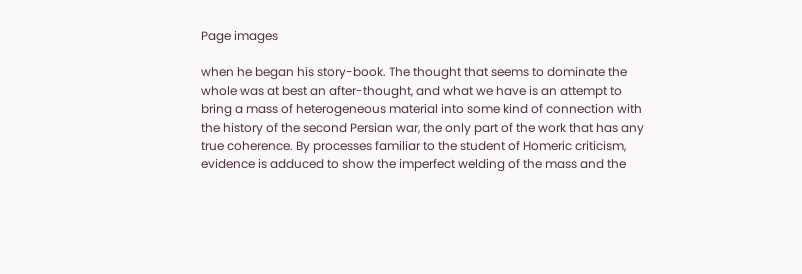Page images

when he began his story-book. The thought that seems to dominate the whole was at best an after-thought, and what we have is an attempt to bring a mass of heterogeneous material into some kind of connection with the history of the second Persian war, the only part of the work that has any true coherence. By processes familiar to the student of Homeric criticism, evidence is adduced to show the imperfect welding of the mass and the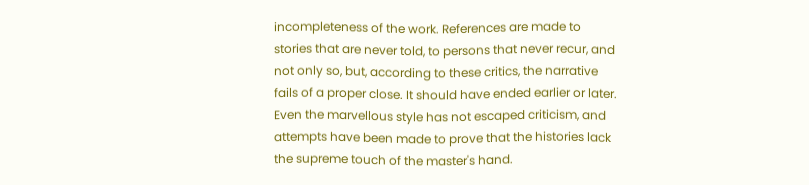incompleteness of the work. References are made to stories that are never told, to persons that never recur, and not only so, but, according to these critics, the narrative fails of a proper close. It should have ended earlier or later. Even the marvellous style has not escaped criticism, and attempts have been made to prove that the histories lack the supreme touch of the master's hand.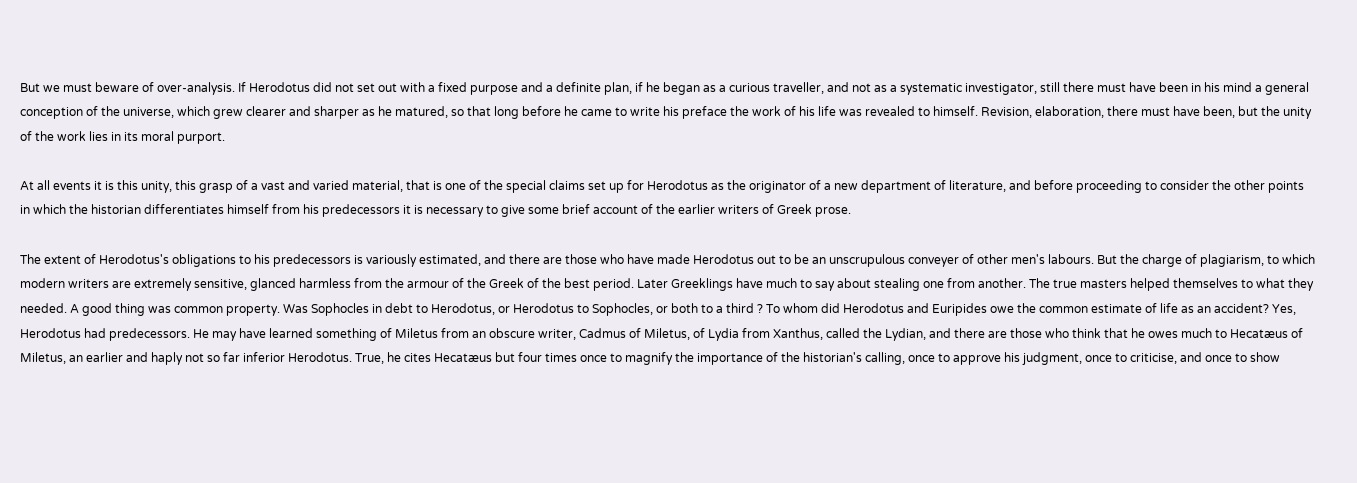But we must beware of over-analysis. If Herodotus did not set out with a fixed purpose and a definite plan, if he began as a curious traveller, and not as a systematic investigator, still there must have been in his mind a general conception of the universe, which grew clearer and sharper as he matured, so that long before he came to write his preface the work of his life was revealed to himself. Revision, elaboration, there must have been, but the unity of the work lies in its moral purport.

At all events it is this unity, this grasp of a vast and varied material, that is one of the special claims set up for Herodotus as the originator of a new department of literature, and before proceeding to consider the other points in which the historian differentiates himself from his predecessors it is necessary to give some brief account of the earlier writers of Greek prose.

The extent of Herodotus's obligations to his predecessors is variously estimated, and there are those who have made Herodotus out to be an unscrupulous conveyer of other men's labours. But the charge of plagiarism, to which modern writers are extremely sensitive, glanced harmless from the armour of the Greek of the best period. Later Greeklings have much to say about stealing one from another. The true masters helped themselves to what they needed. A good thing was common property. Was Sophocles in debt to Herodotus, or Herodotus to Sophocles, or both to a third ? To whom did Herodotus and Euripides owe the common estimate of life as an accident? Yes, Herodotus had predecessors. He may have learned something of Miletus from an obscure writer, Cadmus of Miletus, of Lydia from Xanthus, called the Lydian, and there are those who think that he owes much to Hecatæus of Miletus, an earlier and haply not so far inferior Herodotus. True, he cites Hecatæus but four times once to magnify the importance of the historian's calling, once to approve his judgment, once to criticise, and once to show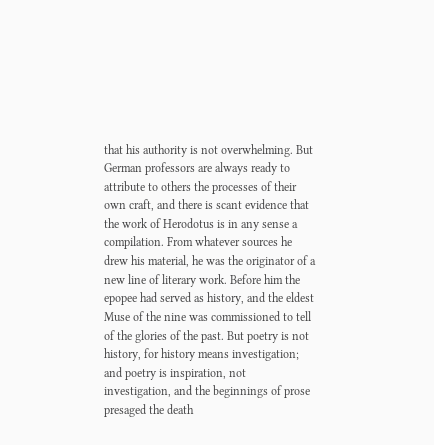that his authority is not overwhelming. But German professors are always ready to attribute to others the processes of their own craft, and there is scant evidence that the work of Herodotus is in any sense a compilation. From whatever sources he drew his material, he was the originator of a new line of literary work. Before him the epopee had served as history, and the eldest Muse of the nine was commissioned to tell of the glories of the past. But poetry is not history, for history means investigation; and poetry is inspiration, not investigation, and the beginnings of prose presaged the death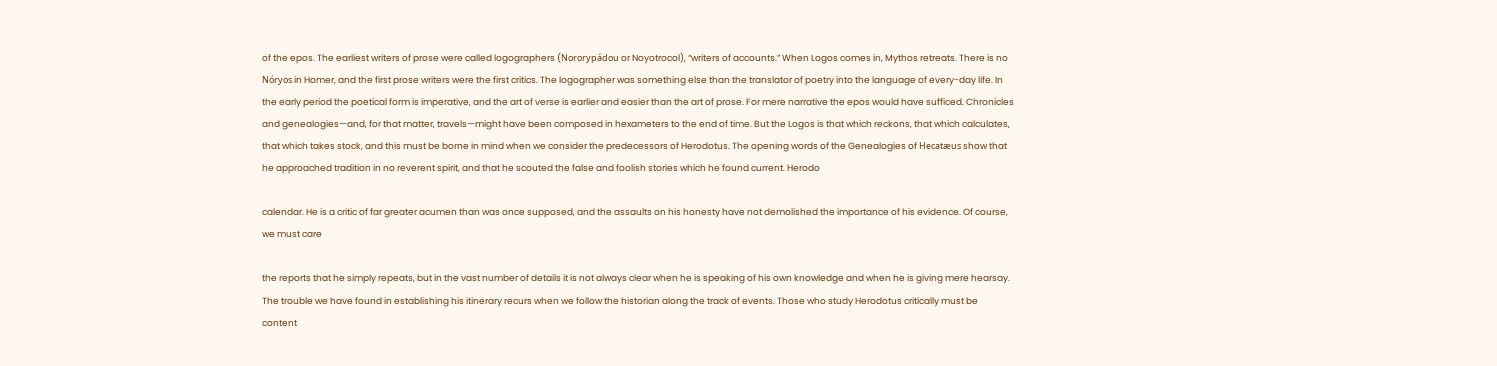of the epos. The earliest writers of prose were called logographers (Nororypádou or Noyotrocol), “writers of accounts.” When Logos comes in, Mythos retreats. There is no Nóryos in Homer, and the first prose writers were the first critics. The logographer was something else than the translator of poetry into the language of every-day life. In the early period the poetical form is imperative, and the art of verse is earlier and easier than the art of prose. For mere narrative the epos would have sufficed. Chronicles and genealogies—and, for that matter, travels—might have been composed in hexameters to the end of time. But the Logos is that which reckons, that which calculates, that which takes stock, and this must be borne in mind when we consider the predecessors of Herodotus. The opening words of the Genealogies of Hecatæus show that he approached tradition in no reverent spirit, and that he scouted the false and foolish stories which he found current. Herodo

calendar. He is a critic of far greater acumen than was once supposed, and the assaults on his honesty have not demolished the importance of his evidence. Of course, we must care

the reports that he simply repeats, but in the vast number of details it is not always clear when he is speaking of his own knowledge and when he is giving mere hearsay. The trouble we have found in establishing his itinerary recurs when we follow the historian along the track of events. Those who study Herodotus critically must be content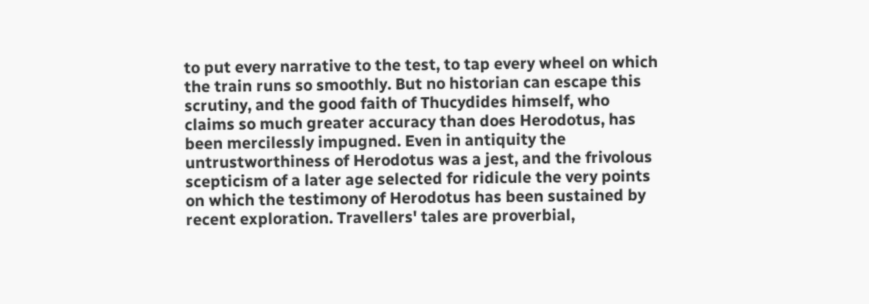to put every narrative to the test, to tap every wheel on which the train runs so smoothly. But no historian can escape this scrutiny, and the good faith of Thucydides himself, who claims so much greater accuracy than does Herodotus, has been mercilessly impugned. Even in antiquity the untrustworthiness of Herodotus was a jest, and the frivolous scepticism of a later age selected for ridicule the very points on which the testimony of Herodotus has been sustained by recent exploration. Travellers' tales are proverbial,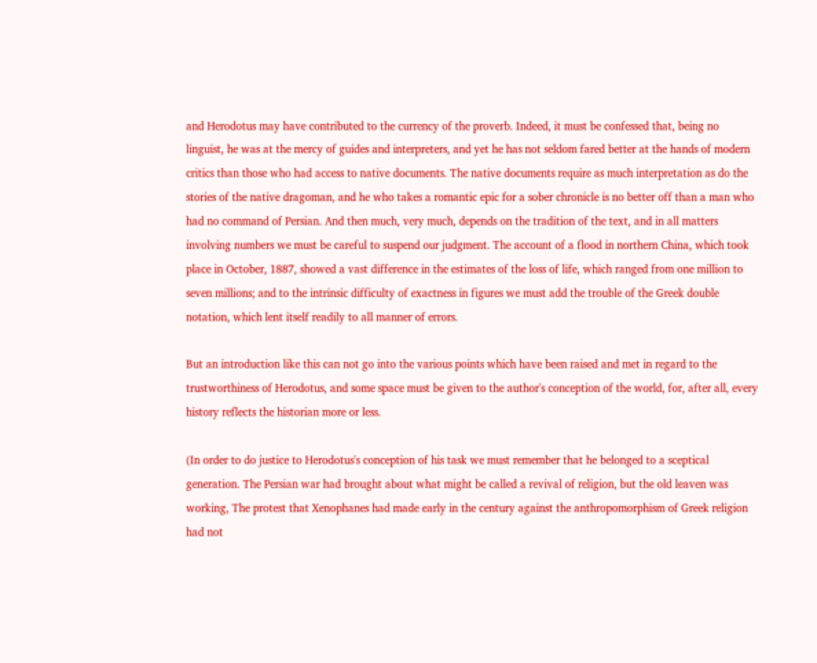and Herodotus may have contributed to the currency of the proverb. Indeed, it must be confessed that, being no linguist, he was at the mercy of guides and interpreters, and yet he has not seldom fared better at the hands of modern critics than those who had access to native documents. The native documents require as much interpretation as do the stories of the native dragoman, and he who takes a romantic epic for a sober chronicle is no better off than a man who had no command of Persian. And then much, very much, depends on the tradition of the text, and in all matters involving numbers we must be careful to suspend our judgment. The account of a flood in northern China, which took place in October, 1887, showed a vast difference in the estimates of the loss of life, which ranged from one million to seven millions; and to the intrinsic difficulty of exactness in figures we must add the trouble of the Greek double notation, which lent itself readily to all manner of errors.

But an introduction like this can not go into the various points which have been raised and met in regard to the trustworthiness of Herodotus, and some space must be given to the author's conception of the world, for, after all, every history reflects the historian more or less.

(In order to do justice to Herodotus's conception of his task we must remember that he belonged to a sceptical generation. The Persian war had brought about what might be called a revival of religion, but the old leaven was working, The protest that Xenophanes had made early in the century against the anthropomorphism of Greek religion had not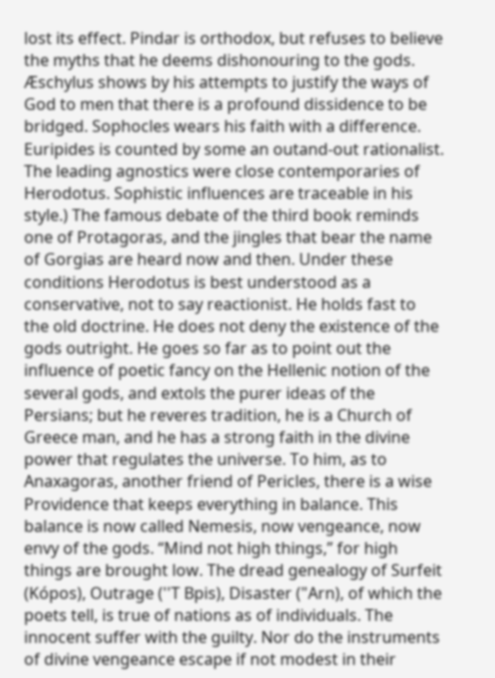lost its effect. Pindar is orthodox, but refuses to believe the myths that he deems dishonouring to the gods. Æschylus shows by his attempts to justify the ways of God to men that there is a profound dissidence to be bridged. Sophocles wears his faith with a difference. Euripides is counted by some an outand-out rationalist. The leading agnostics were close contemporaries of Herodotus. Sophistic influences are traceable in his style.) The famous debate of the third book reminds one of Protagoras, and the jingles that bear the name of Gorgias are heard now and then. Under these conditions Herodotus is best understood as a conservative, not to say reactionist. He holds fast to the old doctrine. He does not deny the existence of the gods outright. He goes so far as to point out the influence of poetic fancy on the Hellenic notion of the several gods, and extols the purer ideas of the Persians; but he reveres tradition, he is a Church of Greece man, and he has a strong faith in the divine power that regulates the universe. To him, as to Anaxagoras, another friend of Pericles, there is a wise Providence that keeps everything in balance. This balance is now called Nemesis, now vengeance, now envy of the gods. “Mind not high things,” for high things are brought low. The dread genealogy of Surfeit (Kópos), Outrage (''T Bpis), Disaster ("Arn), of which the poets tell, is true of nations as of individuals. The innocent suffer with the guilty. Nor do the instruments of divine vengeance escape if not modest in their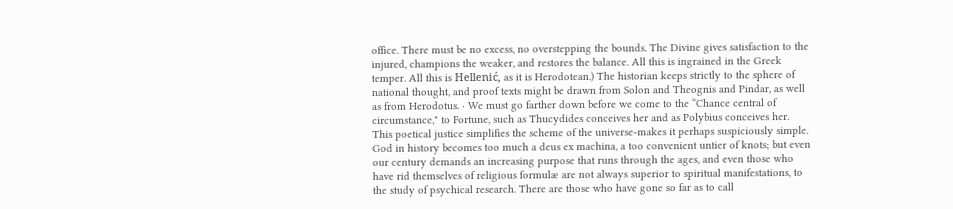office. There must be no excess, no overstepping the bounds. The Divine gives satisfaction to the injured, champions the weaker, and restores the balance. All this is ingrained in the Greek temper. All this is Hellenić, as it is Herodotean.) The historian keeps strictly to the sphere of national thought, and proof texts might be drawn from Solon and Theognis and Pindar, as well as from Herodotus. · We must go farther down before we come to the “Chance central of circumstance," to Fortune, such as Thucydides conceives her and as Polybius conceives her. This poetical justice simplifies the scheme of the universe-makes it perhaps suspiciously simple. God in history becomes too much a deus ex machina, a too convenient untier of knots; but even our century demands an increasing purpose that runs through the ages, and even those who have rid themselves of religious formulæ are not always superior to spiritual manifestations, to the study of psychical research. There are those who have gone so far as to call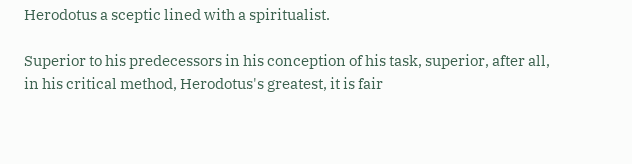Herodotus a sceptic lined with a spiritualist.

Superior to his predecessors in his conception of his task, superior, after all, in his critical method, Herodotus's greatest, it is fair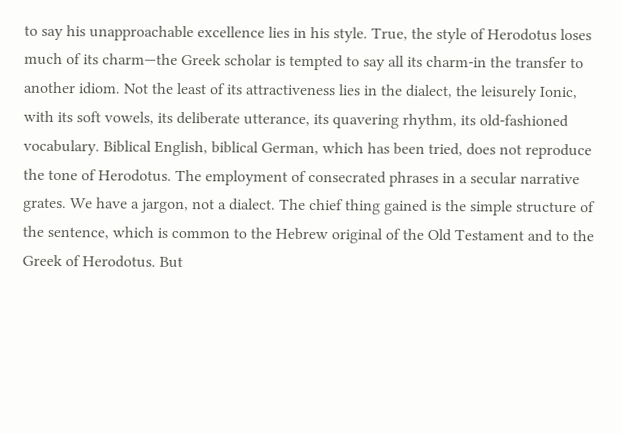to say his unapproachable excellence lies in his style. True, the style of Herodotus loses much of its charm—the Greek scholar is tempted to say all its charm-in the transfer to another idiom. Not the least of its attractiveness lies in the dialect, the leisurely Ionic, with its soft vowels, its deliberate utterance, its quavering rhythm, its old-fashioned vocabulary. Biblical English, biblical German, which has been tried, does not reproduce the tone of Herodotus. The employment of consecrated phrases in a secular narrative grates. We have a jargon, not a dialect. The chief thing gained is the simple structure of the sentence, which is common to the Hebrew original of the Old Testament and to the Greek of Herodotus. But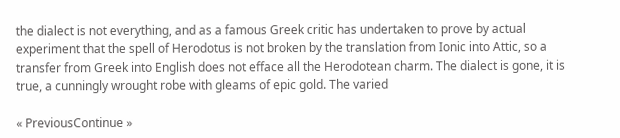the dialect is not everything, and as a famous Greek critic has undertaken to prove by actual experiment that the spell of Herodotus is not broken by the translation from Ionic into Attic, so a transfer from Greek into English does not efface all the Herodotean charm. The dialect is gone, it is true, a cunningly wrought robe with gleams of epic gold. The varied

« PreviousContinue »